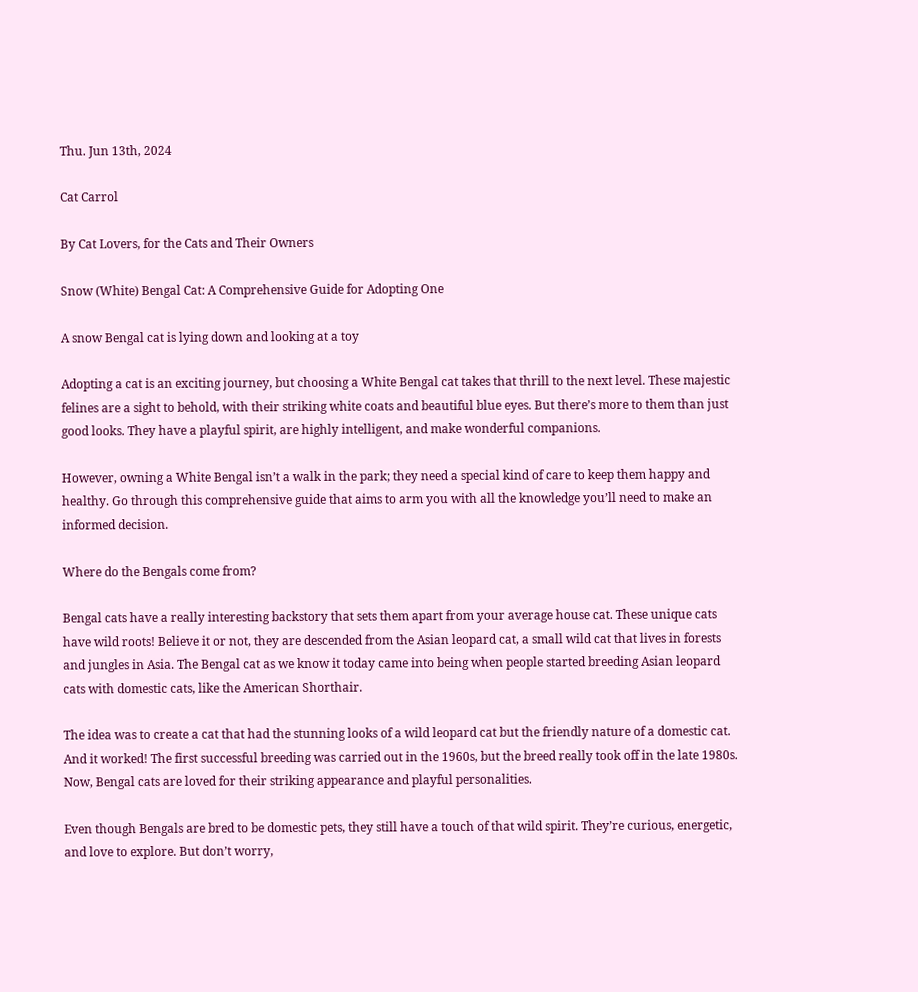Thu. Jun 13th, 2024

Cat Carrol

By Cat Lovers, for the Cats and Their Owners

Snow (White) Bengal Cat: A Comprehensive Guide for Adopting One

A snow Bengal cat is lying down and looking at a toy

Adopting a cat is an exciting journey, but choosing a White Bengal cat takes that thrill to the next level. These majestic felines are a sight to behold, with their striking white coats and beautiful blue eyes. But there’s more to them than just good looks. They have a playful spirit, are highly intelligent, and make wonderful companions.

However, owning a White Bengal isn’t a walk in the park; they need a special kind of care to keep them happy and healthy. Go through this comprehensive guide that aims to arm you with all the knowledge you’ll need to make an informed decision.

Where do the Bengals come from?

Bengal cats have a really interesting backstory that sets them apart from your average house cat. These unique cats have wild roots! Believe it or not, they are descended from the Asian leopard cat, a small wild cat that lives in forests and jungles in Asia. The Bengal cat as we know it today came into being when people started breeding Asian leopard cats with domestic cats, like the American Shorthair.

The idea was to create a cat that had the stunning looks of a wild leopard cat but the friendly nature of a domestic cat. And it worked! The first successful breeding was carried out in the 1960s, but the breed really took off in the late 1980s. Now, Bengal cats are loved for their striking appearance and playful personalities.

Even though Bengals are bred to be domestic pets, they still have a touch of that wild spirit. They’re curious, energetic, and love to explore. But don’t worry,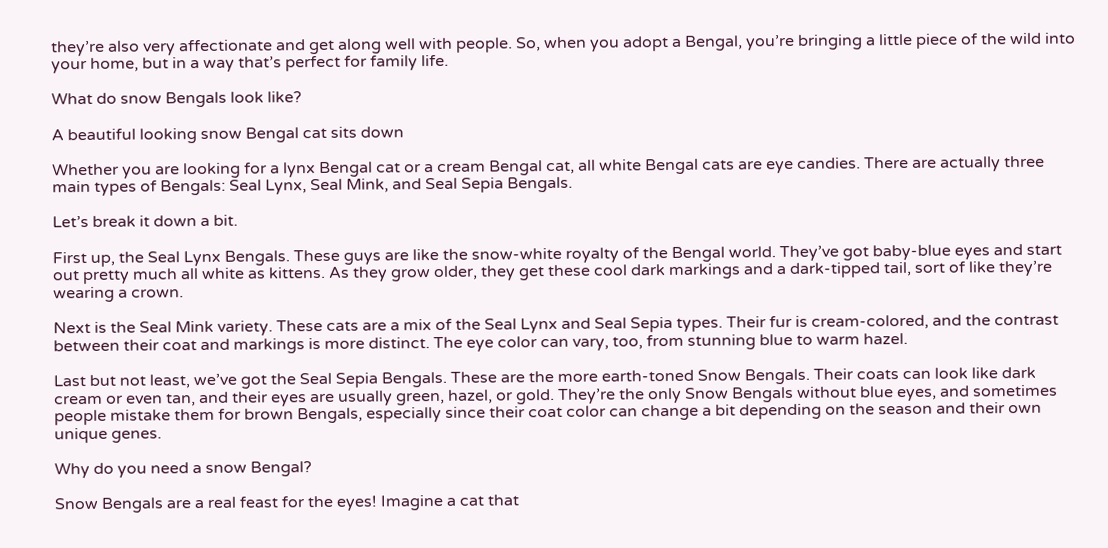they’re also very affectionate and get along well with people. So, when you adopt a Bengal, you’re bringing a little piece of the wild into your home, but in a way that’s perfect for family life.

What do snow Bengals look like?

A beautiful looking snow Bengal cat sits down

Whether you are looking for a lynx Bengal cat or a cream Bengal cat, all white Bengal cats are eye candies. There are actually three main types of Bengals: Seal Lynx, Seal Mink, and Seal Sepia Bengals.

Let’s break it down a bit.

First up, the Seal Lynx Bengals. These guys are like the snow-white royalty of the Bengal world. They’ve got baby-blue eyes and start out pretty much all white as kittens. As they grow older, they get these cool dark markings and a dark-tipped tail, sort of like they’re wearing a crown.

Next is the Seal Mink variety. These cats are a mix of the Seal Lynx and Seal Sepia types. Their fur is cream-colored, and the contrast between their coat and markings is more distinct. The eye color can vary, too, from stunning blue to warm hazel.

Last but not least, we’ve got the Seal Sepia Bengals. These are the more earth-toned Snow Bengals. Their coats can look like dark cream or even tan, and their eyes are usually green, hazel, or gold. They’re the only Snow Bengals without blue eyes, and sometimes people mistake them for brown Bengals, especially since their coat color can change a bit depending on the season and their own unique genes.

Why do you need a snow Bengal?

Snow Bengals are a real feast for the eyes! Imagine a cat that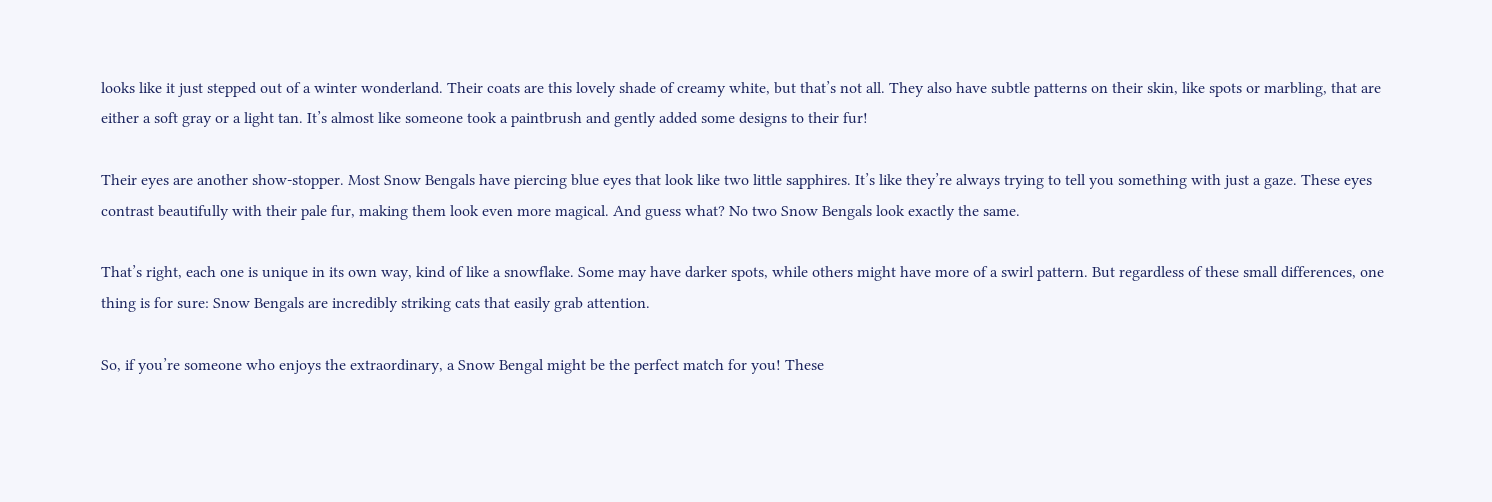looks like it just stepped out of a winter wonderland. Their coats are this lovely shade of creamy white, but that’s not all. They also have subtle patterns on their skin, like spots or marbling, that are either a soft gray or a light tan. It’s almost like someone took a paintbrush and gently added some designs to their fur!

Their eyes are another show-stopper. Most Snow Bengals have piercing blue eyes that look like two little sapphires. It’s like they’re always trying to tell you something with just a gaze. These eyes contrast beautifully with their pale fur, making them look even more magical. And guess what? No two Snow Bengals look exactly the same.

That’s right, each one is unique in its own way, kind of like a snowflake. Some may have darker spots, while others might have more of a swirl pattern. But regardless of these small differences, one thing is for sure: Snow Bengals are incredibly striking cats that easily grab attention.

So, if you’re someone who enjoys the extraordinary, a Snow Bengal might be the perfect match for you! These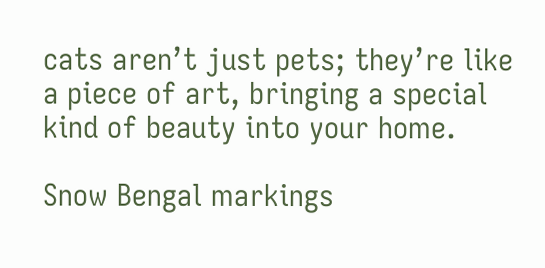cats aren’t just pets; they’re like a piece of art, bringing a special kind of beauty into your home.

Snow Bengal markings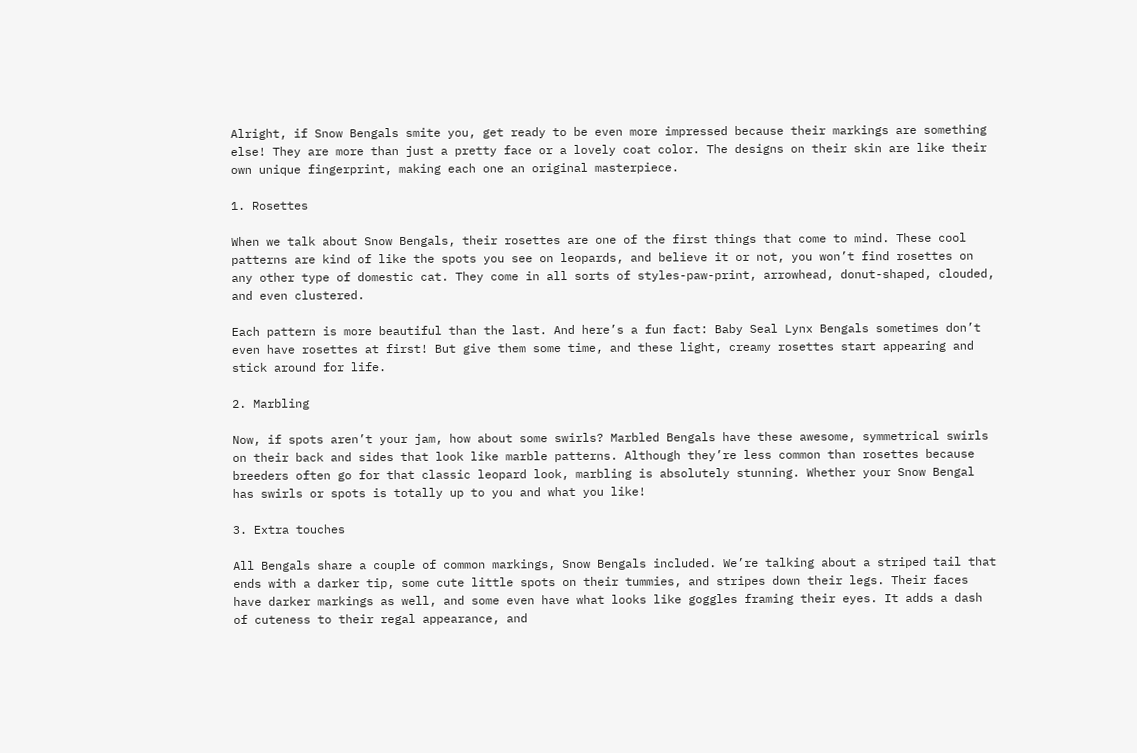Alright, if Snow Bengals smite you, get ready to be even more impressed because their markings are something else! They are more than just a pretty face or a lovely coat color. The designs on their skin are like their own unique fingerprint, making each one an original masterpiece.

1. Rosettes

When we talk about Snow Bengals, their rosettes are one of the first things that come to mind. These cool patterns are kind of like the spots you see on leopards, and believe it or not, you won’t find rosettes on any other type of domestic cat. They come in all sorts of styles-paw-print, arrowhead, donut-shaped, clouded, and even clustered.

Each pattern is more beautiful than the last. And here’s a fun fact: Baby Seal Lynx Bengals sometimes don’t even have rosettes at first! But give them some time, and these light, creamy rosettes start appearing and stick around for life.

2. Marbling

Now, if spots aren’t your jam, how about some swirls? Marbled Bengals have these awesome, symmetrical swirls on their back and sides that look like marble patterns. Although they’re less common than rosettes because breeders often go for that classic leopard look, marbling is absolutely stunning. Whether your Snow Bengal has swirls or spots is totally up to you and what you like!

3. Extra touches

All Bengals share a couple of common markings, Snow Bengals included. We’re talking about a striped tail that ends with a darker tip, some cute little spots on their tummies, and stripes down their legs. Their faces have darker markings as well, and some even have what looks like goggles framing their eyes. It adds a dash of cuteness to their regal appearance, and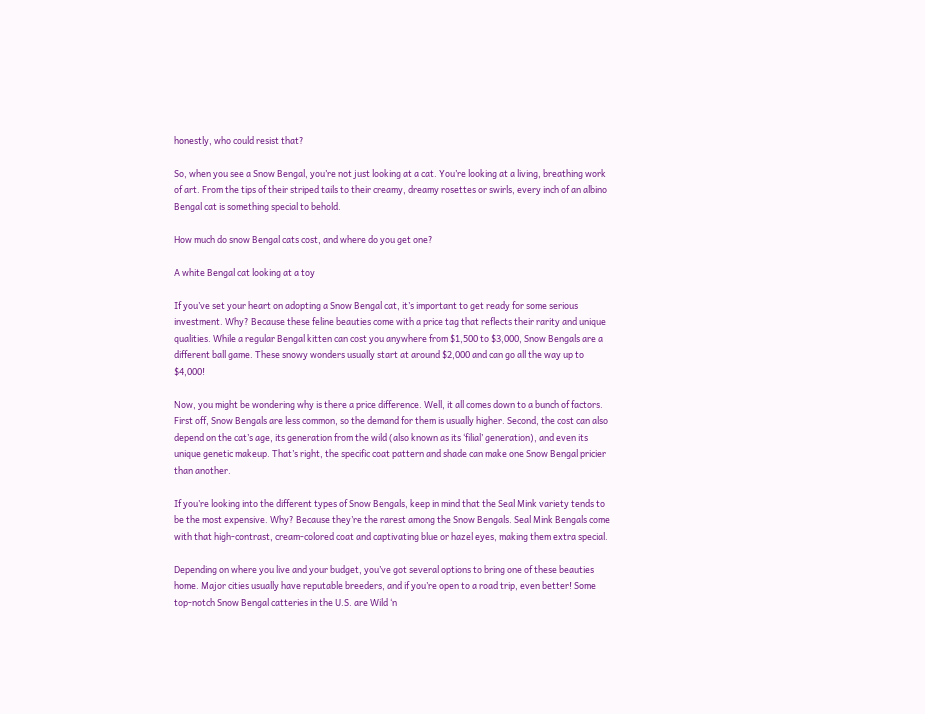honestly, who could resist that?

So, when you see a Snow Bengal, you’re not just looking at a cat. You’re looking at a living, breathing work of art. From the tips of their striped tails to their creamy, dreamy rosettes or swirls, every inch of an albino Bengal cat is something special to behold.

How much do snow Bengal cats cost, and where do you get one?

A white Bengal cat looking at a toy

If you’ve set your heart on adopting a Snow Bengal cat, it’s important to get ready for some serious investment. Why? Because these feline beauties come with a price tag that reflects their rarity and unique qualities. While a regular Bengal kitten can cost you anywhere from $1,500 to $3,000, Snow Bengals are a different ball game. These snowy wonders usually start at around $2,000 and can go all the way up to $4,000!

Now, you might be wondering why is there a price difference. Well, it all comes down to a bunch of factors. First off, Snow Bengals are less common, so the demand for them is usually higher. Second, the cost can also depend on the cat’s age, its generation from the wild (also known as its ‘filial’ generation), and even its unique genetic makeup. That’s right, the specific coat pattern and shade can make one Snow Bengal pricier than another.

If you’re looking into the different types of Snow Bengals, keep in mind that the Seal Mink variety tends to be the most expensive. Why? Because they’re the rarest among the Snow Bengals. Seal Mink Bengals come with that high-contrast, cream-colored coat and captivating blue or hazel eyes, making them extra special.

Depending on where you live and your budget, you’ve got several options to bring one of these beauties home. Major cities usually have reputable breeders, and if you’re open to a road trip, even better! Some top-notch Snow Bengal catteries in the U.S. are Wild ‘n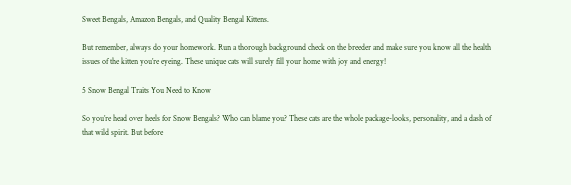Sweet Bengals, Amazon Bengals, and Quality Bengal Kittens.

But remember, always do your homework. Run a thorough background check on the breeder and make sure you know all the health issues of the kitten you’re eyeing. These unique cats will surely fill your home with joy and energy!

5 Snow Bengal Traits You Need to Know

So you’re head over heels for Snow Bengals? Who can blame you? These cats are the whole package-looks, personality, and a dash of that wild spirit. But before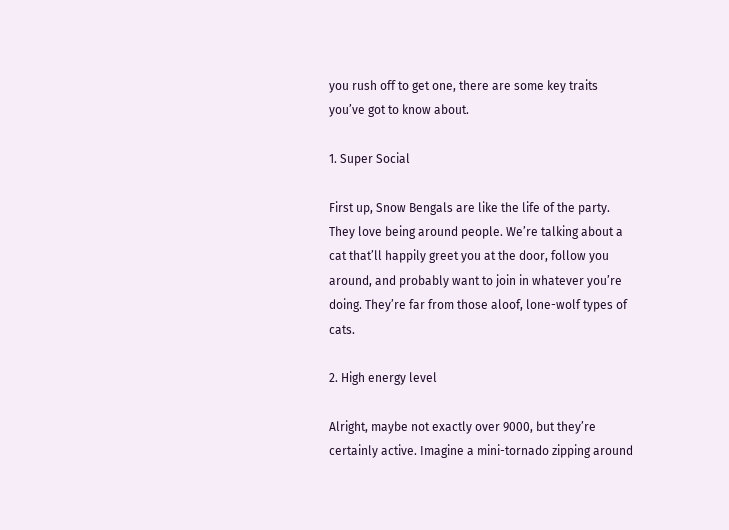you rush off to get one, there are some key traits you’ve got to know about.

1. Super Social

First up, Snow Bengals are like the life of the party. They love being around people. We’re talking about a cat that’ll happily greet you at the door, follow you around, and probably want to join in whatever you’re doing. They’re far from those aloof, lone-wolf types of cats.

2. High energy level

Alright, maybe not exactly over 9000, but they’re certainly active. Imagine a mini-tornado zipping around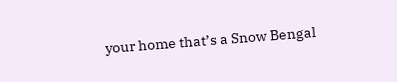your home that’s a Snow Bengal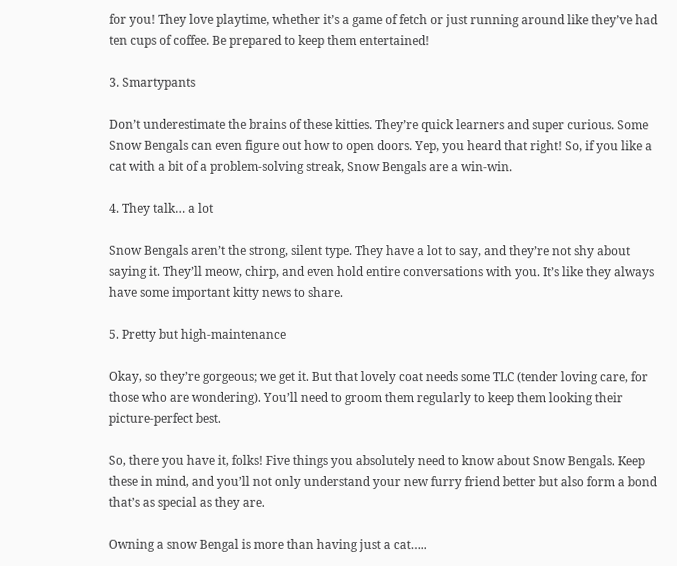for you! They love playtime, whether it’s a game of fetch or just running around like they’ve had ten cups of coffee. Be prepared to keep them entertained!

3. Smartypants

Don’t underestimate the brains of these kitties. They’re quick learners and super curious. Some Snow Bengals can even figure out how to open doors. Yep, you heard that right! So, if you like a cat with a bit of a problem-solving streak, Snow Bengals are a win-win.

4. They talk… a lot

Snow Bengals aren’t the strong, silent type. They have a lot to say, and they’re not shy about saying it. They’ll meow, chirp, and even hold entire conversations with you. It’s like they always have some important kitty news to share.

5. Pretty but high-maintenance

Okay, so they’re gorgeous; we get it. But that lovely coat needs some TLC (tender loving care, for those who are wondering). You’ll need to groom them regularly to keep them looking their picture-perfect best.

So, there you have it, folks! Five things you absolutely need to know about Snow Bengals. Keep these in mind, and you’ll not only understand your new furry friend better but also form a bond that’s as special as they are.

Owning a snow Bengal is more than having just a cat…..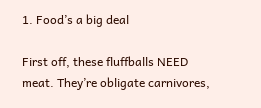1. Food’s a big deal

First off, these fluffballs NEED meat. They’re obligate carnivores,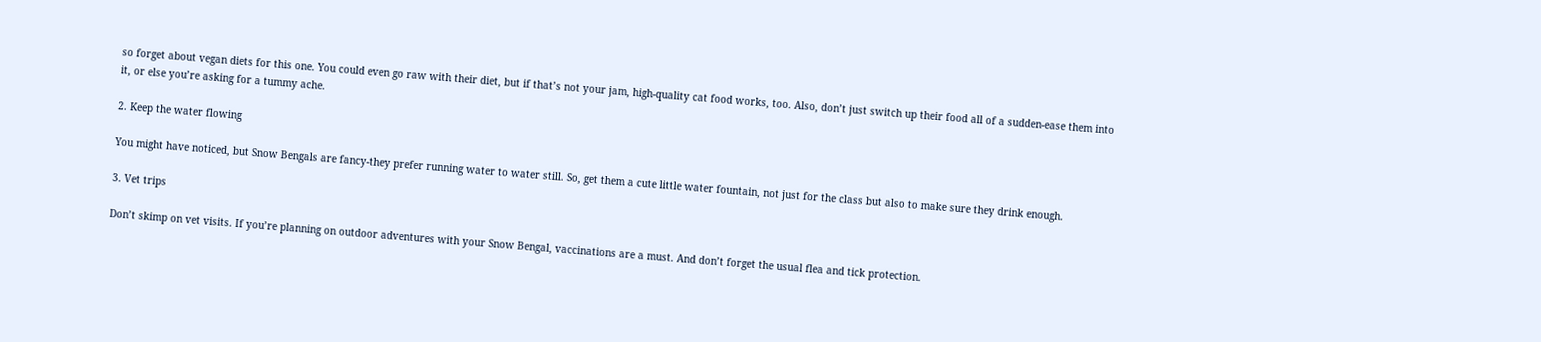so forget about vegan diets for this one. You could even go raw with their diet, but if that’s not your jam, high-quality cat food works, too. Also, don’t just switch up their food all of a sudden-ease them into it, or else you’re asking for a tummy ache.

2. Keep the water flowing

You might have noticed, but Snow Bengals are fancy-they prefer running water to water still. So, get them a cute little water fountain, not just for the class but also to make sure they drink enough.

3. Vet trips

Don’t skimp on vet visits. If you’re planning on outdoor adventures with your Snow Bengal, vaccinations are a must. And don’t forget the usual flea and tick protection.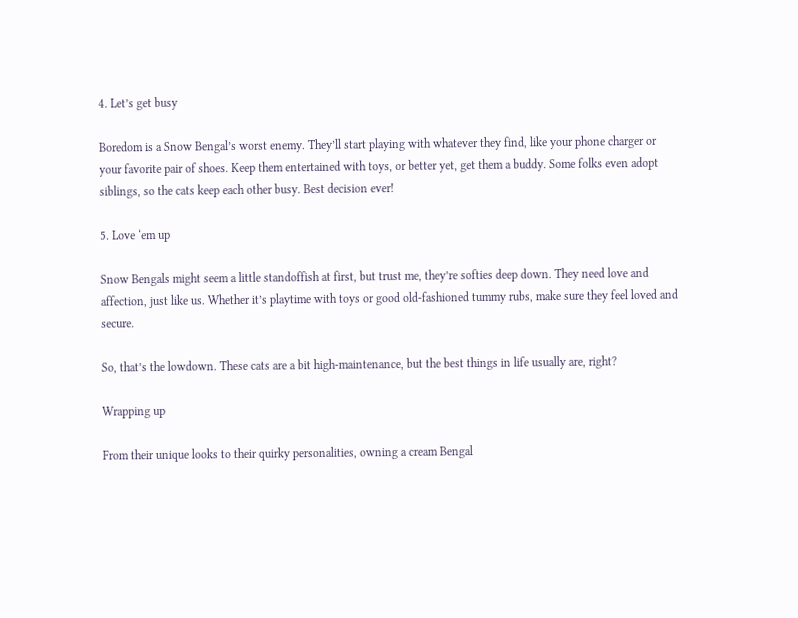4. Let’s get busy

Boredom is a Snow Bengal’s worst enemy. They’ll start playing with whatever they find, like your phone charger or your favorite pair of shoes. Keep them entertained with toys, or better yet, get them a buddy. Some folks even adopt siblings, so the cats keep each other busy. Best decision ever!

5. Love ‘em up

Snow Bengals might seem a little standoffish at first, but trust me, they’re softies deep down. They need love and affection, just like us. Whether it’s playtime with toys or good old-fashioned tummy rubs, make sure they feel loved and secure.

So, that’s the lowdown. These cats are a bit high-maintenance, but the best things in life usually are, right?

Wrapping up

From their unique looks to their quirky personalities, owning a cream Bengal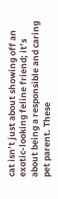cat isn’t just about showing off an exotic-looking feline friend; it’s about being a responsible and caring pet parent. These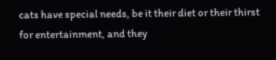cats have special needs, be it their diet or their thirst for entertainment, and they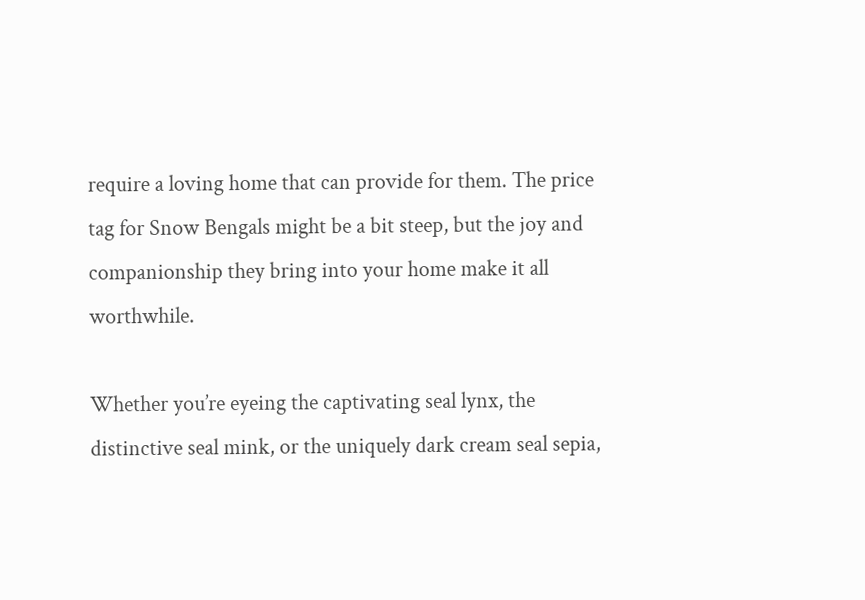require a loving home that can provide for them. The price tag for Snow Bengals might be a bit steep, but the joy and companionship they bring into your home make it all worthwhile.

Whether you’re eyeing the captivating seal lynx, the distinctive seal mink, or the uniquely dark cream seal sepia,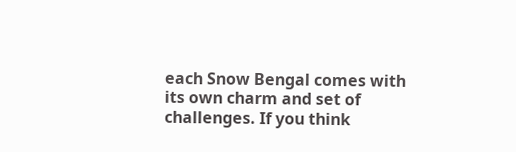each Snow Bengal comes with its own charm and set of challenges. If you think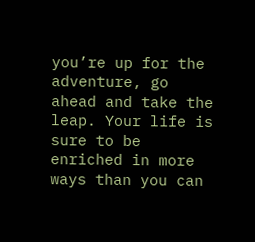you’re up for the adventure, go ahead and take the leap. Your life is sure to be enriched in more ways than you can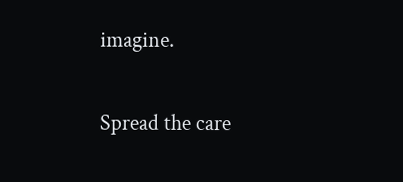imagine.

Spread the care